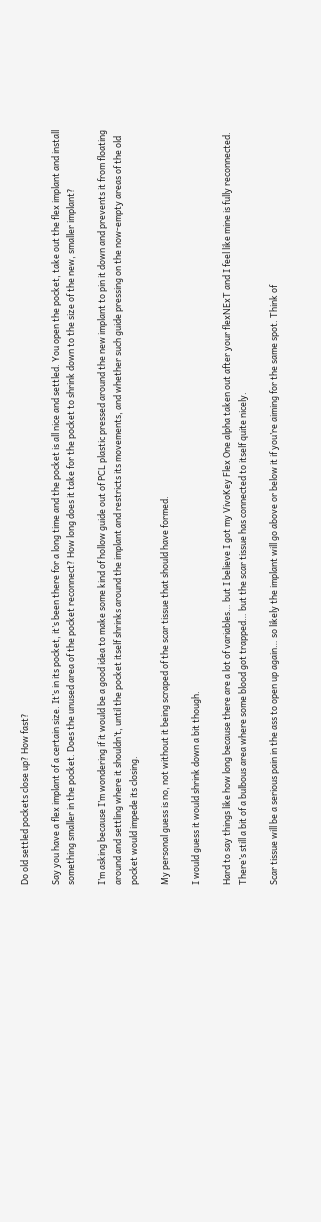Do old settled pockets close up? How fast?

Say you have a flex implant of a certain size. It’s in its pocket, it’s been there for a long time and the pocket is all nice and settled. You open the pocket, take out the flex implant and install something smaller in the pocket. Does the unused area of the pocket reconnect? How long does it take for the pocket to shrink down to the size of the new, smaller implant?

I’m asking because I’m wondering if it would be a good idea to make some kind of hollow guide out of PCL plastic pressed around the new implant to pin it down and prevents it from floating around and settling where it shouldn’t, until the pocket itself shrinks around the implant and restricts its movements, and whether such guide pressing on the now-empty areas of the old pocket would impede its closing.

My personal guess is no, not without it being scraped of the scar tissue that should have formed.

I would guess it would shrink down a bit though.

Hard to say things like how long because there are a lot of variables… but I believe I got my VivoKey Flex One alpha taken out after your flexNExT and I feel like mine is fully reconnected. There’s still a bit of a bulbous area where some blood got trapped… but the scar tissue has connected to itself quite nicely.

Scar tissue will be a serious pain in the ass to open up again… so likely the implant will go above or below it if you’re aiming for the same spot. Think of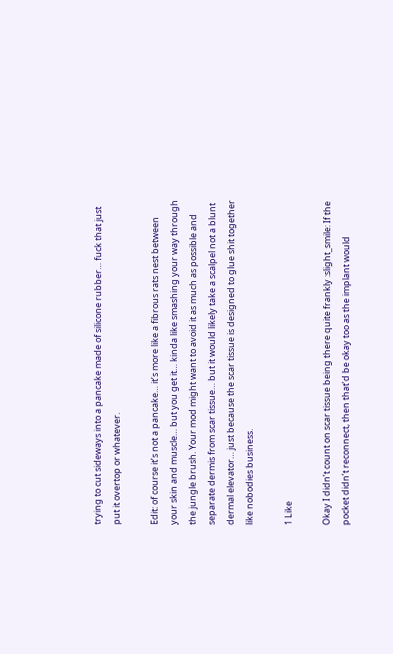trying to cut sideways into a pancake made of silicone rubber… fuck that just put it overtop or whatever.

Edit: of course it’s not a pancake… it’s more like a fibrous rats nest between your skin and muscle… but you get it… kinda like smashing your way through the jungle brush. Your mod might want to avoid it as much as possible and separate dermis from scar tissue… but it would likely take a scalpel not a blunt dermal elevator… just because the scar tissue is designed to glue shit together like nobodies business.

1 Like

Okay I didn’t count on scar tissue being there quite frankly :slight_smile: If the pocket didn’t reconnect, then that’d be okay too as the implant would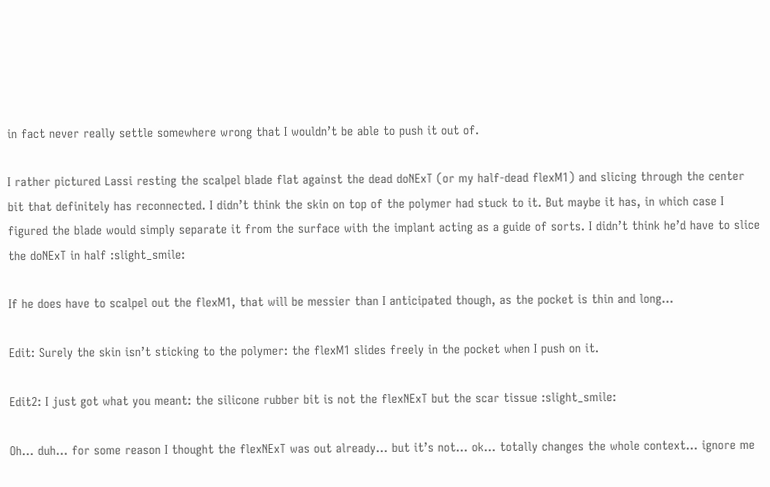in fact never really settle somewhere wrong that I wouldn’t be able to push it out of.

I rather pictured Lassi resting the scalpel blade flat against the dead doNExT (or my half-dead flexM1) and slicing through the center bit that definitely has reconnected. I didn’t think the skin on top of the polymer had stuck to it. But maybe it has, in which case I figured the blade would simply separate it from the surface with the implant acting as a guide of sorts. I didn’t think he’d have to slice the doNExT in half :slight_smile:

If he does have to scalpel out the flexM1, that will be messier than I anticipated though, as the pocket is thin and long…

Edit: Surely the skin isn’t sticking to the polymer: the flexM1 slides freely in the pocket when I push on it.

Edit2: I just got what you meant: the silicone rubber bit is not the flexNExT but the scar tissue :slight_smile:

Oh… duh… for some reason I thought the flexNExT was out already… but it’s not… ok… totally changes the whole context… ignore me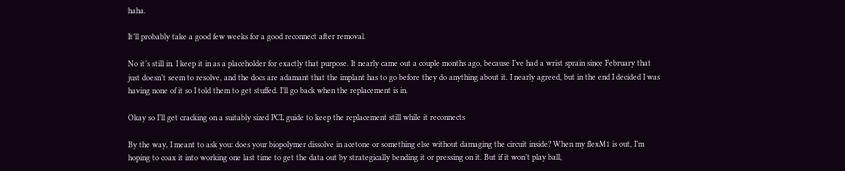haha.

It’ll probably take a good few weeks for a good reconnect after removal.

No it’s still in. I keep it in as a placeholder for exactly that purpose. It nearly came out a couple months ago, because I’ve had a wrist sprain since February that just doesn’t seem to resolve, and the docs are adamant that the implant has to go before they do anything about it. I nearly agreed, but in the end I decided I was having none of it so I told them to get stuffed. I’ll go back when the replacement is in.

Okay so I’ll get cracking on a suitably sized PCL guide to keep the replacement still while it reconnects

By the way, I meant to ask you: does your biopolymer dissolve in acetone or something else without damaging the circuit inside? When my flexM1 is out, I’m hoping to coax it into working one last time to get the data out by strategically bending it or pressing on it. But if it won’t play ball,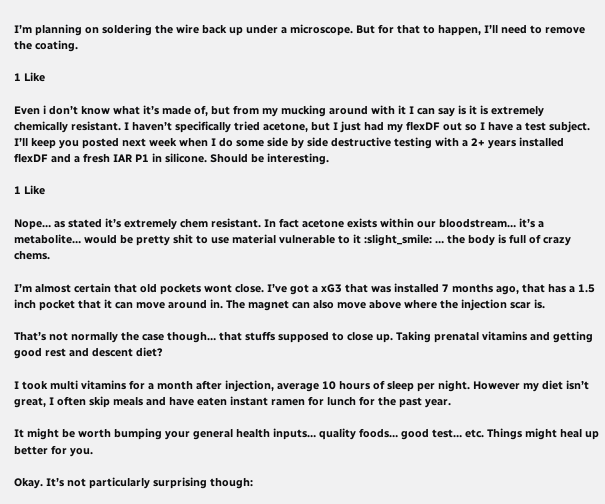I’m planning on soldering the wire back up under a microscope. But for that to happen, I’ll need to remove the coating.

1 Like

Even i don’t know what it’s made of, but from my mucking around with it I can say is it is extremely chemically resistant. I haven’t specifically tried acetone, but I just had my flexDF out so I have a test subject. I’ll keep you posted next week when I do some side by side destructive testing with a 2+ years installed flexDF and a fresh IAR P1 in silicone. Should be interesting.

1 Like

Nope… as stated it’s extremely chem resistant. In fact acetone exists within our bloodstream… it’s a metabolite… would be pretty shit to use material vulnerable to it :slight_smile: … the body is full of crazy chems.

I’m almost certain that old pockets wont close. I’ve got a xG3 that was installed 7 months ago, that has a 1.5 inch pocket that it can move around in. The magnet can also move above where the injection scar is.

That’s not normally the case though… that stuffs supposed to close up. Taking prenatal vitamins and getting good rest and descent diet?

I took multi vitamins for a month after injection, average 10 hours of sleep per night. However my diet isn’t great, I often skip meals and have eaten instant ramen for lunch for the past year.

It might be worth bumping your general health inputs… quality foods… good test… etc. Things might heal up better for you.

Okay. It’s not particularly surprising though: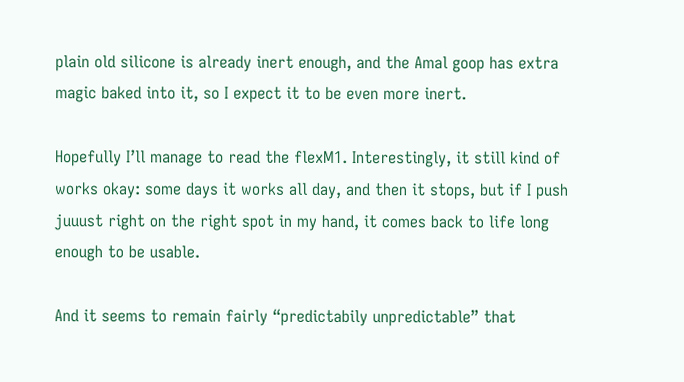plain old silicone is already inert enough, and the Amal goop has extra magic baked into it, so I expect it to be even more inert.

Hopefully I’ll manage to read the flexM1. Interestingly, it still kind of works okay: some days it works all day, and then it stops, but if I push juuust right on the right spot in my hand, it comes back to life long enough to be usable.

And it seems to remain fairly “predictabily unpredictable” that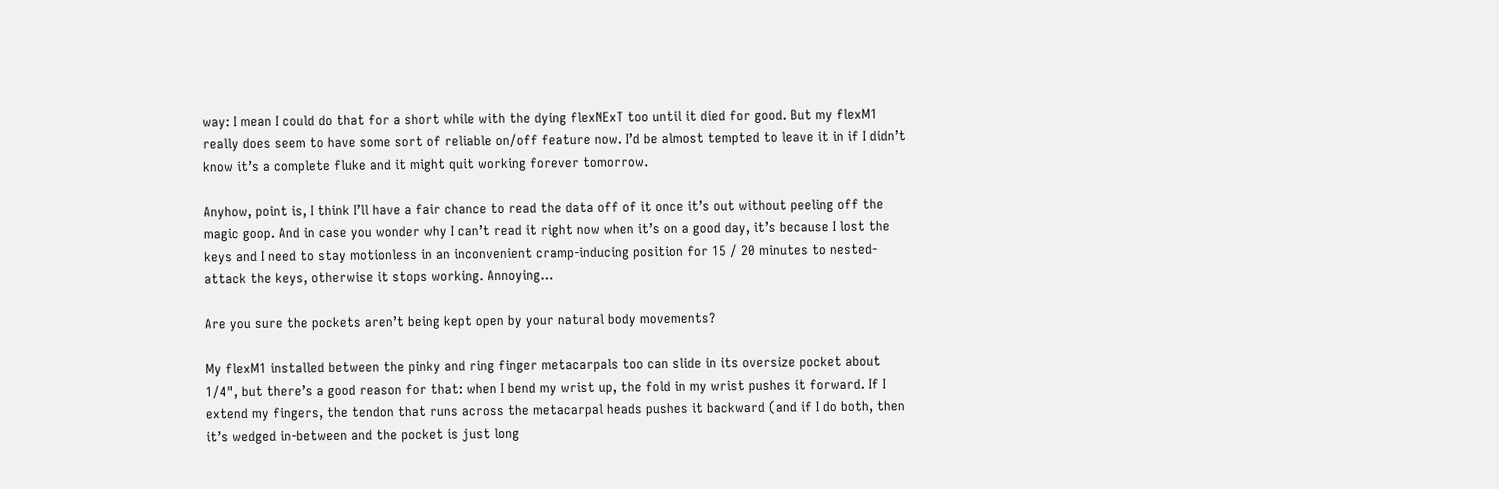way: I mean I could do that for a short while with the dying flexNExT too until it died for good. But my flexM1 really does seem to have some sort of reliable on/off feature now. I’d be almost tempted to leave it in if I didn’t know it’s a complete fluke and it might quit working forever tomorrow.

Anyhow, point is, I think I’ll have a fair chance to read the data off of it once it’s out without peeling off the magic goop. And in case you wonder why I can’t read it right now when it’s on a good day, it’s because I lost the keys and I need to stay motionless in an inconvenient cramp-inducing position for 15 / 20 minutes to nested-attack the keys, otherwise it stops working. Annoying…

Are you sure the pockets aren’t being kept open by your natural body movements?

My flexM1 installed between the pinky and ring finger metacarpals too can slide in its oversize pocket about 1/4", but there’s a good reason for that: when I bend my wrist up, the fold in my wrist pushes it forward. If I extend my fingers, the tendon that runs across the metacarpal heads pushes it backward (and if I do both, then it’s wedged in-between and the pocket is just long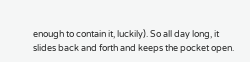enough to contain it, luckily). So all day long, it slides back and forth and keeps the pocket open.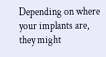Depending on where your implants are, they might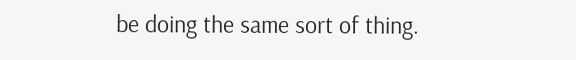be doing the same sort of thing.